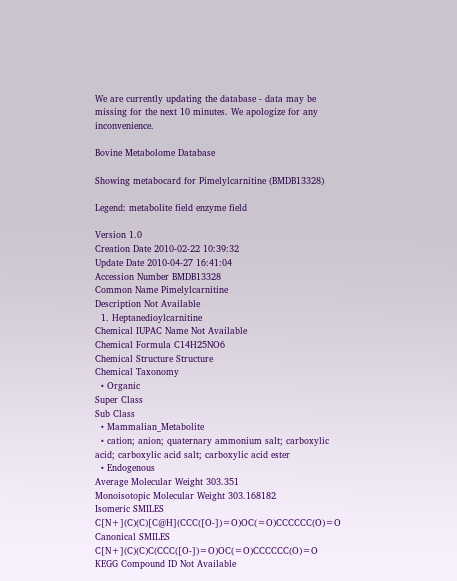We are currently updating the database - data may be missing for the next 10 minutes. We apologize for any inconvenience.

Bovine Metabolome Database

Showing metabocard for Pimelylcarnitine (BMDB13328)

Legend: metabolite field enzyme field

Version 1.0
Creation Date 2010-02-22 10:39:32
Update Date 2010-04-27 16:41:04
Accession Number BMDB13328
Common Name Pimelylcarnitine
Description Not Available
  1. Heptanedioylcarnitine
Chemical IUPAC Name Not Available
Chemical Formula C14H25NO6
Chemical Structure Structure
Chemical Taxonomy
  • Organic
Super Class
Sub Class
  • Mammalian_Metabolite
  • cation; anion; quaternary ammonium salt; carboxylic acid; carboxylic acid salt; carboxylic acid ester
  • Endogenous
Average Molecular Weight 303.351
Monoisotopic Molecular Weight 303.168182
Isomeric SMILES C[N+](C)(C)[C@H](CCC([O-])=O)OC(=O)CCCCCC(O)=O
Canonical SMILES C[N+](C)(C)C(CCC([O-])=O)OC(=O)CCCCCC(O)=O
KEGG Compound ID Not Available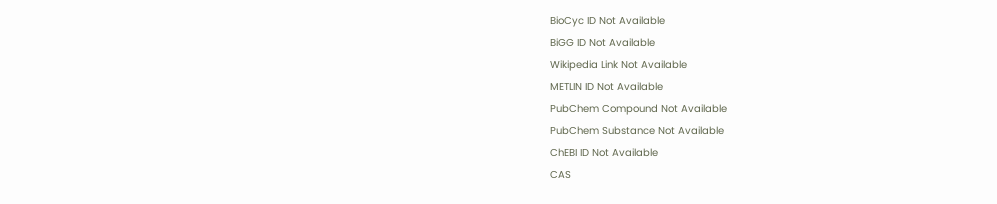BioCyc ID Not Available
BiGG ID Not Available
Wikipedia Link Not Available
METLIN ID Not Available
PubChem Compound Not Available
PubChem Substance Not Available
ChEBI ID Not Available
CAS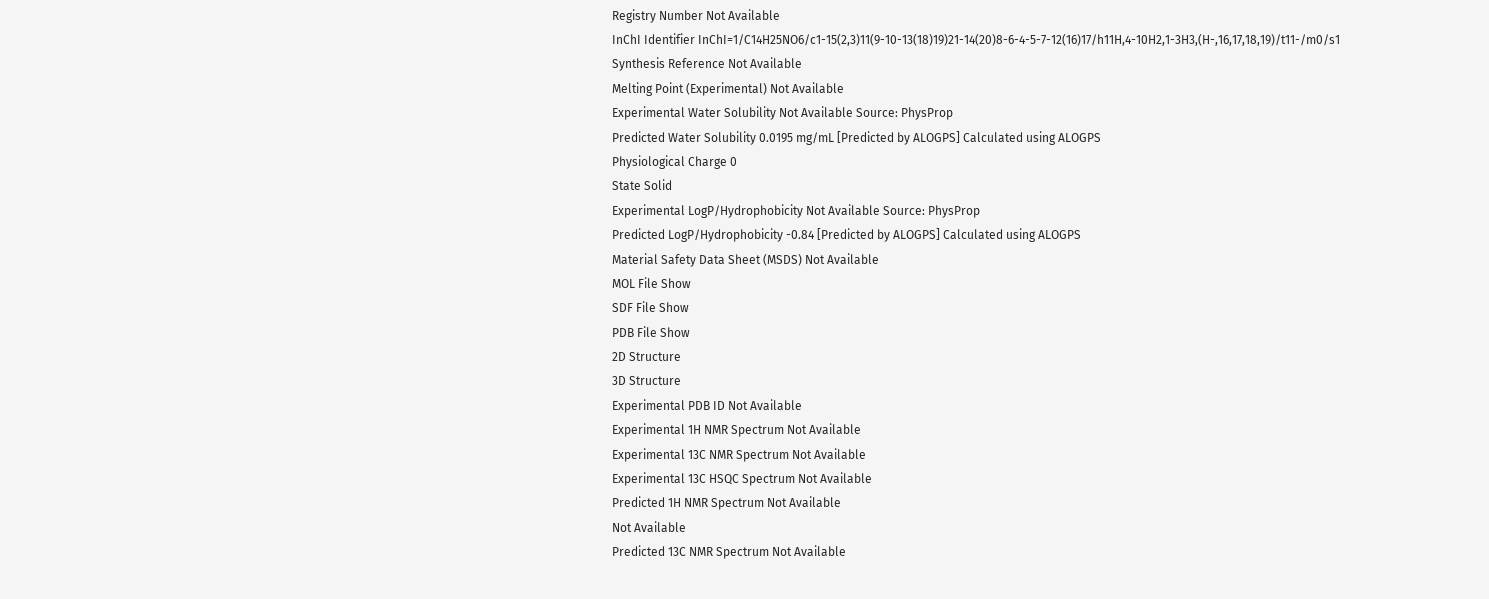Registry Number Not Available
InChI Identifier InChI=1/C14H25NO6/c1-15(2,3)11(9-10-13(18)19)21-14(20)8-6-4-5-7-12(16)17/h11H,4-10H2,1-3H3,(H-,16,17,18,19)/t11-/m0/s1
Synthesis Reference Not Available
Melting Point (Experimental) Not Available
Experimental Water Solubility Not Available Source: PhysProp
Predicted Water Solubility 0.0195 mg/mL [Predicted by ALOGPS] Calculated using ALOGPS
Physiological Charge 0
State Solid
Experimental LogP/Hydrophobicity Not Available Source: PhysProp
Predicted LogP/Hydrophobicity -0.84 [Predicted by ALOGPS] Calculated using ALOGPS
Material Safety Data Sheet (MSDS) Not Available
MOL File Show
SDF File Show
PDB File Show
2D Structure
3D Structure
Experimental PDB ID Not Available
Experimental 1H NMR Spectrum Not Available
Experimental 13C NMR Spectrum Not Available
Experimental 13C HSQC Spectrum Not Available
Predicted 1H NMR Spectrum Not Available
Not Available
Predicted 13C NMR Spectrum Not Available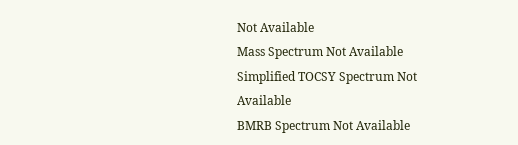Not Available
Mass Spectrum Not Available
Simplified TOCSY Spectrum Not Available
BMRB Spectrum Not Available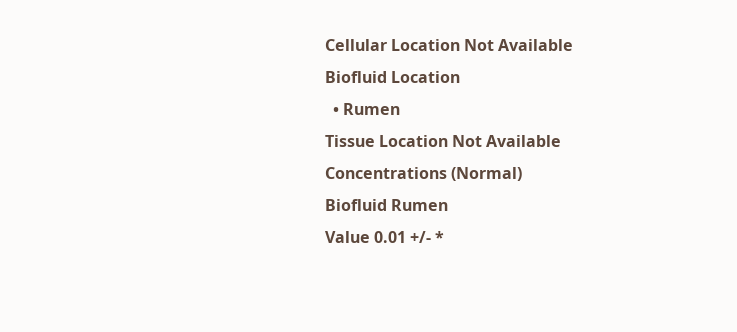Cellular Location Not Available
Biofluid Location
  • Rumen
Tissue Location Not Available
Concentrations (Normal)
Biofluid Rumen
Value 0.01 +/- *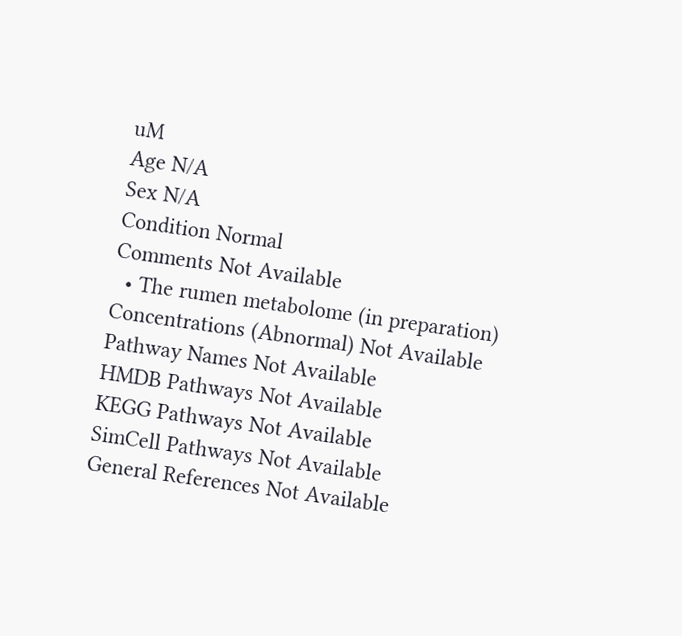uM
Age N/A
Sex N/A
Condition Normal
Comments Not Available
  • The rumen metabolome (in preparation)
Concentrations (Abnormal) Not Available
Pathway Names Not Available
HMDB Pathways Not Available
KEGG Pathways Not Available
SimCell Pathways Not Available
General References Not Available